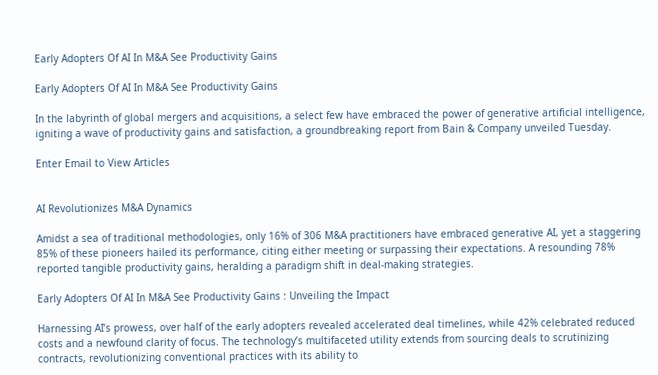Early Adopters Of AI In M&A See Productivity Gains

Early Adopters Of AI In M&A See Productivity Gains

In the labyrinth of global mergers and acquisitions, a select few have embraced the power of generative artificial intelligence, igniting a wave of productivity gains and satisfaction, a groundbreaking report from Bain & Company unveiled Tuesday.

Enter Email to View Articles


AI Revolutionizes M&A Dynamics

Amidst a sea of traditional methodologies, only 16% of 306 M&A practitioners have embraced generative AI, yet a staggering 85% of these pioneers hailed its performance, citing either meeting or surpassing their expectations. A resounding 78% reported tangible productivity gains, heralding a paradigm shift in deal-making strategies.

Early Adopters Of AI In M&A See Productivity Gains : Unveiling the Impact

Harnessing AI’s prowess, over half of the early adopters revealed accelerated deal timelines, while 42% celebrated reduced costs and a newfound clarity of focus. The technology’s multifaceted utility extends from sourcing deals to scrutinizing contracts, revolutionizing conventional practices with its ability to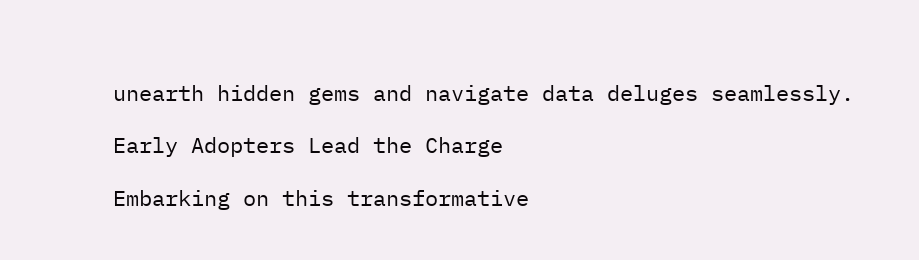unearth hidden gems and navigate data deluges seamlessly.

Early Adopters Lead the Charge

Embarking on this transformative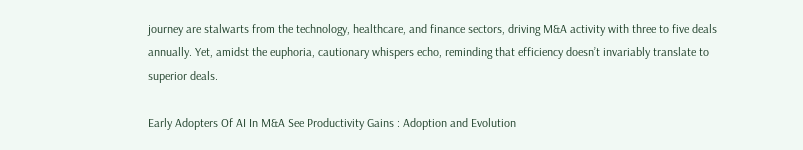journey are stalwarts from the technology, healthcare, and finance sectors, driving M&A activity with three to five deals annually. Yet, amidst the euphoria, cautionary whispers echo, reminding that efficiency doesn’t invariably translate to superior deals.

Early Adopters Of AI In M&A See Productivity Gains : Adoption and Evolution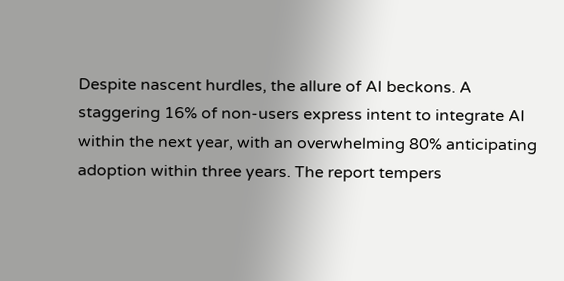Despite nascent hurdles, the allure of AI beckons. A staggering 16% of non-users express intent to integrate AI within the next year, with an overwhelming 80% anticipating adoption within three years. The report tempers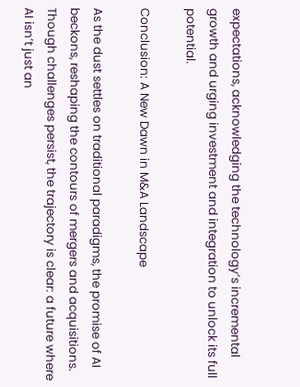expectations, acknowledging the technology’s incremental growth and urging investment and integration to unlock its full potential.

Conclusion: A New Dawn in M&A Landscape

As the dust settles on traditional paradigms, the promise of AI beckons, reshaping the contours of mergers and acquisitions. Though challenges persist, the trajectory is clear: a future where AI isn’t just an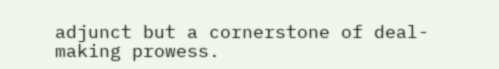adjunct but a cornerstone of deal-making prowess.